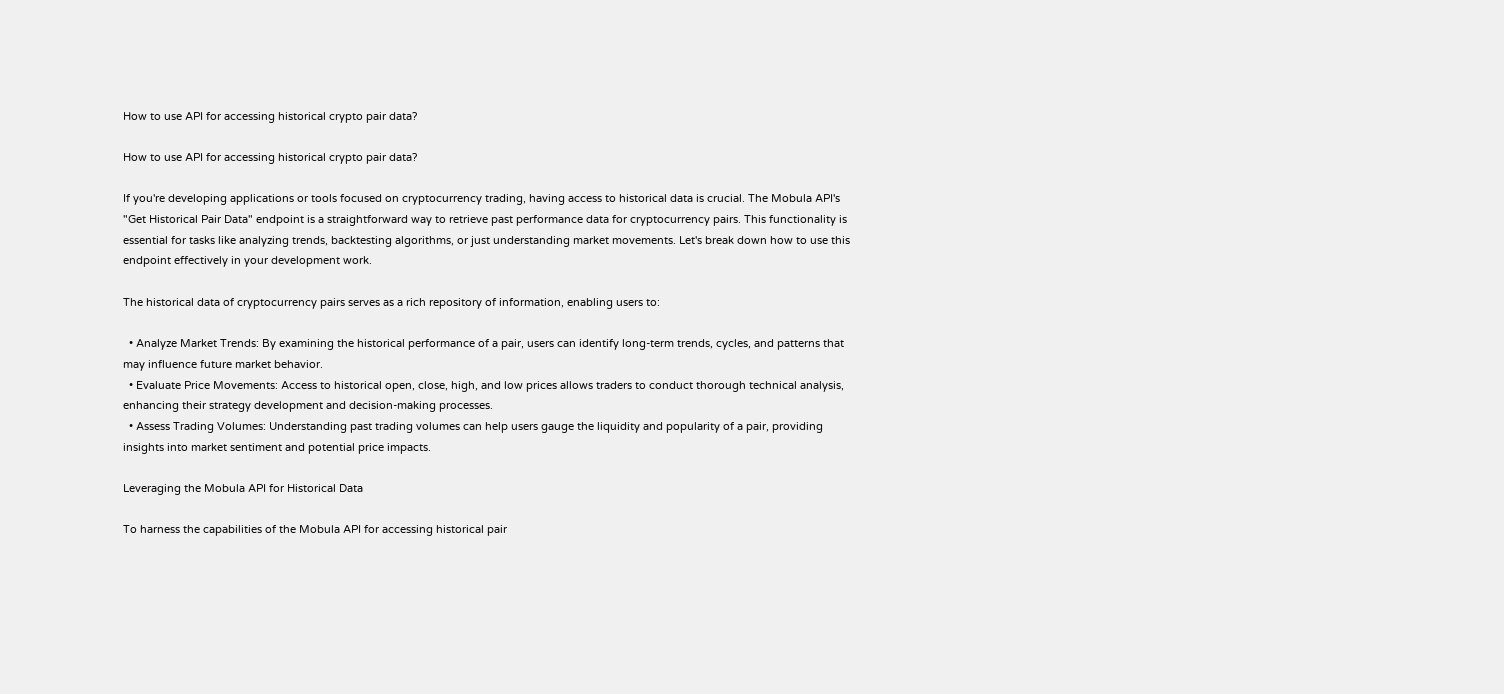How to use API for accessing historical crypto pair data?

How to use API for accessing historical crypto pair data?

If you're developing applications or tools focused on cryptocurrency trading, having access to historical data is crucial. The Mobula API's "Get Historical Pair Data" endpoint is a straightforward way to retrieve past performance data for cryptocurrency pairs. This functionality is essential for tasks like analyzing trends, backtesting algorithms, or just understanding market movements. Let's break down how to use this endpoint effectively in your development work.

The historical data of cryptocurrency pairs serves as a rich repository of information, enabling users to:

  • Analyze Market Trends: By examining the historical performance of a pair, users can identify long-term trends, cycles, and patterns that may influence future market behavior.
  • Evaluate Price Movements: Access to historical open, close, high, and low prices allows traders to conduct thorough technical analysis, enhancing their strategy development and decision-making processes.
  • Assess Trading Volumes: Understanding past trading volumes can help users gauge the liquidity and popularity of a pair, providing insights into market sentiment and potential price impacts.

Leveraging the Mobula API for Historical Data

To harness the capabilities of the Mobula API for accessing historical pair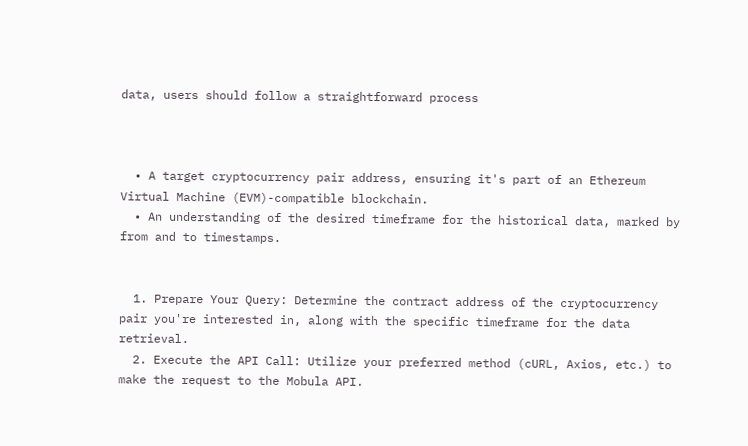data, users should follow a straightforward process



  • A target cryptocurrency pair address, ensuring it's part of an Ethereum Virtual Machine (EVM)-compatible blockchain.
  • An understanding of the desired timeframe for the historical data, marked by from and to timestamps.


  1. Prepare Your Query: Determine the contract address of the cryptocurrency pair you're interested in, along with the specific timeframe for the data retrieval.
  2. Execute the API Call: Utilize your preferred method (cURL, Axios, etc.) to make the request to the Mobula API.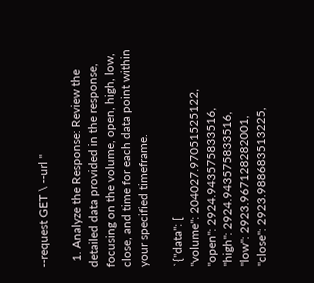--request GET \ --url ''

  1. Analyze the Response: Review the detailed data provided in the response, focusing on the volume, open, high, low, close, and time for each data point within your specified timeframe.

`{"data": [
"volume": 204027.97051525122,
"open": 2924.943575833516,
"high": 2924.943575833516,
"low": 2923.967128282001,
"close": 2923.988683513225,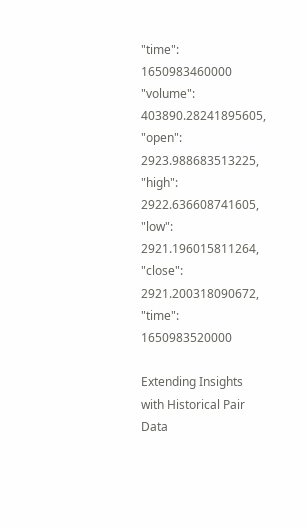"time": 1650983460000
"volume": 403890.28241895605,
"open": 2923.988683513225,
"high": 2922.636608741605,
"low": 2921.196015811264,
"close": 2921.200318090672,
"time": 1650983520000

Extending Insights with Historical Pair Data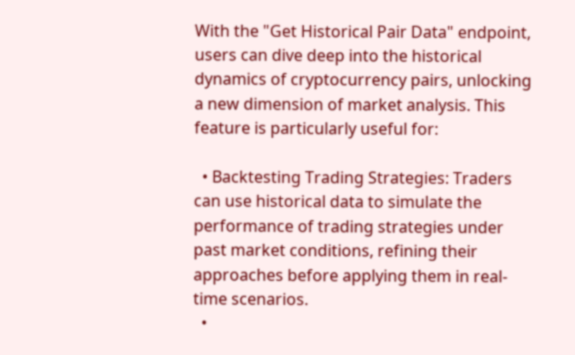With the "Get Historical Pair Data" endpoint, users can dive deep into the historical dynamics of cryptocurrency pairs, unlocking a new dimension of market analysis. This feature is particularly useful for:

  • Backtesting Trading Strategies: Traders can use historical data to simulate the performance of trading strategies under past market conditions, refining their approaches before applying them in real-time scenarios.
  •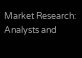Market Research: Analysts and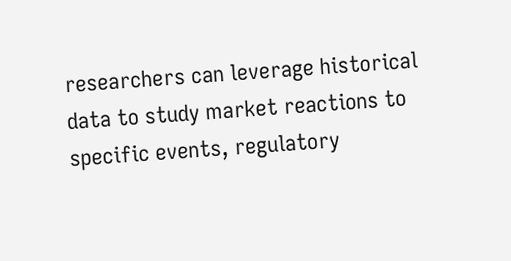researchers can leverage historical data to study market reactions to specific events, regulatory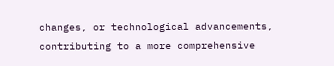changes, or technological advancements, contributing to a more comprehensive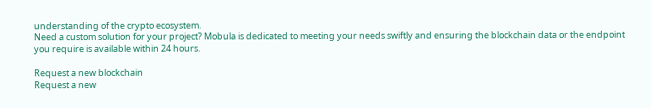understanding of the crypto ecosystem.
Need a custom solution for your project? Mobula is dedicated to meeting your needs swiftly and ensuring the blockchain data or the endpoint you require is available within 24 hours.

Request a new blockchain
Request a new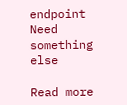endpoint
Need something else

Read more